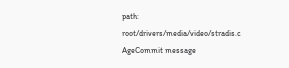path: root/drivers/media/video/stradis.c
AgeCommit message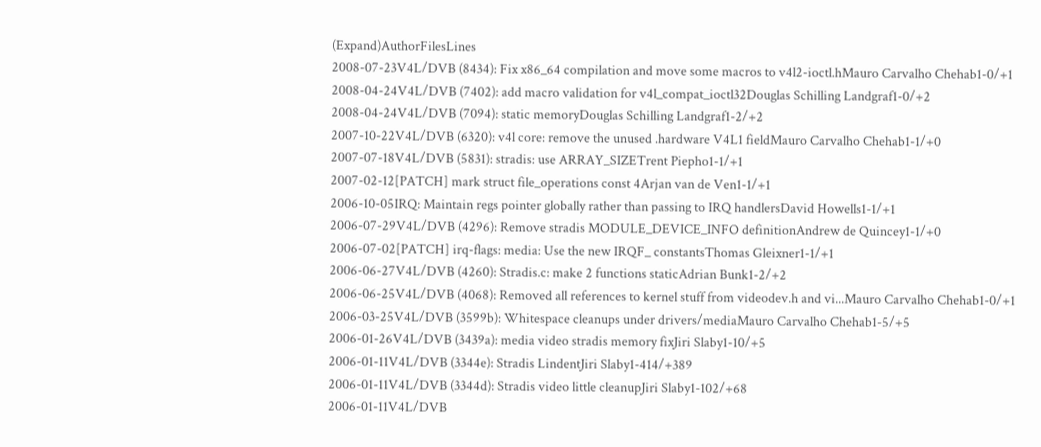(Expand)AuthorFilesLines
2008-07-23V4L/DVB (8434): Fix x86_64 compilation and move some macros to v4l2-ioctl.hMauro Carvalho Chehab1-0/+1
2008-04-24V4L/DVB (7402): add macro validation for v4l_compat_ioctl32Douglas Schilling Landgraf1-0/+2
2008-04-24V4L/DVB (7094): static memoryDouglas Schilling Landgraf1-2/+2
2007-10-22V4L/DVB (6320): v4l core: remove the unused .hardware V4L1 fieldMauro Carvalho Chehab1-1/+0
2007-07-18V4L/DVB (5831): stradis: use ARRAY_SIZETrent Piepho1-1/+1
2007-02-12[PATCH] mark struct file_operations const 4Arjan van de Ven1-1/+1
2006-10-05IRQ: Maintain regs pointer globally rather than passing to IRQ handlersDavid Howells1-1/+1
2006-07-29V4L/DVB (4296): Remove stradis MODULE_DEVICE_INFO definitionAndrew de Quincey1-1/+0
2006-07-02[PATCH] irq-flags: media: Use the new IRQF_ constantsThomas Gleixner1-1/+1
2006-06-27V4L/DVB (4260): Stradis.c: make 2 functions staticAdrian Bunk1-2/+2
2006-06-25V4L/DVB (4068): Removed all references to kernel stuff from videodev.h and vi...Mauro Carvalho Chehab1-0/+1
2006-03-25V4L/DVB (3599b): Whitespace cleanups under drivers/mediaMauro Carvalho Chehab1-5/+5
2006-01-26V4L/DVB (3439a): media video stradis memory fixJiri Slaby1-10/+5
2006-01-11V4L/DVB (3344e): Stradis LindentJiri Slaby1-414/+389
2006-01-11V4L/DVB (3344d): Stradis video little cleanupJiri Slaby1-102/+68
2006-01-11V4L/DVB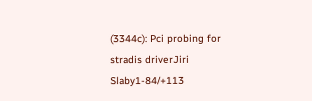(3344c): Pci probing for stradis driverJiri Slaby1-84/+113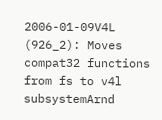2006-01-09V4L (926_2): Moves compat32 functions from fs to v4l subsystemArnd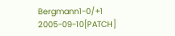Bergmann1-0/+1
2005-09-10[PATCH]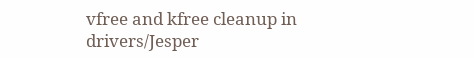vfree and kfree cleanup in drivers/Jesper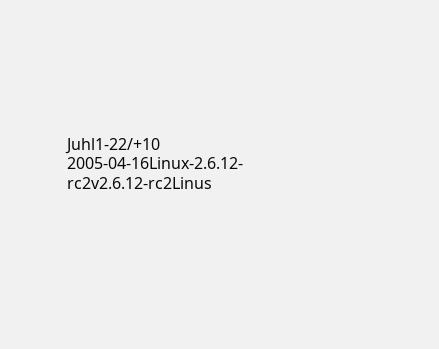Juhl1-22/+10
2005-04-16Linux-2.6.12-rc2v2.6.12-rc2Linus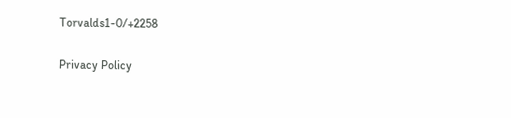Torvalds1-0/+2258

Privacy Policy